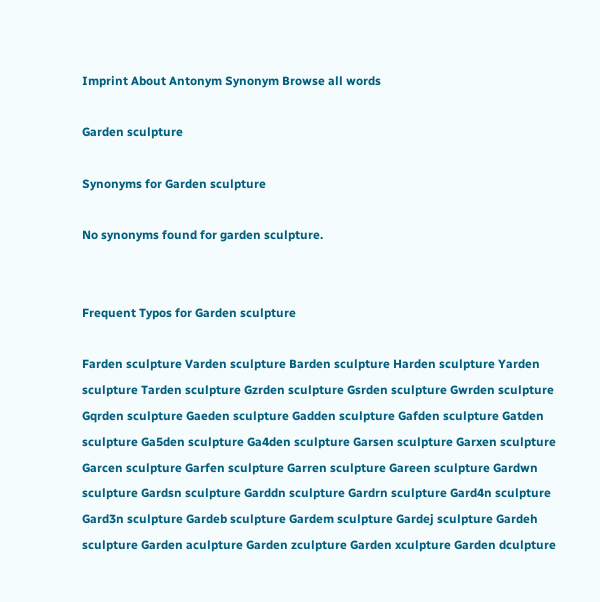Imprint About Antonym Synonym Browse all words

Garden sculpture

Synonyms for Garden sculpture

No synonyms found for garden sculpture.


Frequent Typos for Garden sculpture

Farden sculpture Varden sculpture Barden sculpture Harden sculpture Yarden sculpture Tarden sculpture Gzrden sculpture Gsrden sculpture Gwrden sculpture Gqrden sculpture Gaeden sculpture Gadden sculpture Gafden sculpture Gatden sculpture Ga5den sculpture Ga4den sculpture Garsen sculpture Garxen sculpture Garcen sculpture Garfen sculpture Garren sculpture Gareen sculpture Gardwn sculpture Gardsn sculpture Garddn sculpture Gardrn sculpture Gard4n sculpture Gard3n sculpture Gardeb sculpture Gardem sculpture Gardej sculpture Gardeh sculpture Garden aculpture Garden zculpture Garden xculpture Garden dculpture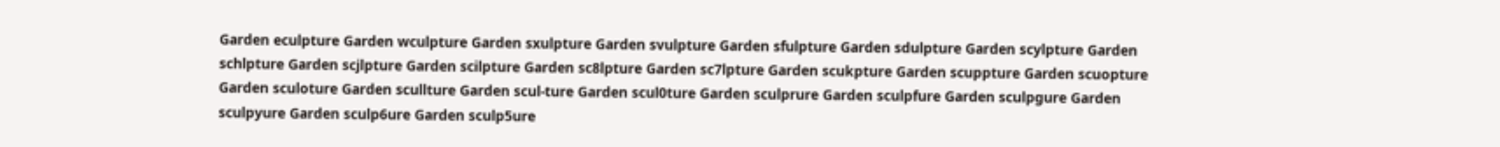Garden eculpture Garden wculpture Garden sxulpture Garden svulpture Garden sfulpture Garden sdulpture Garden scylpture Garden schlpture Garden scjlpture Garden scilpture Garden sc8lpture Garden sc7lpture Garden scukpture Garden scuppture Garden scuopture Garden sculoture Garden scullture Garden scul-ture Garden scul0ture Garden sculprure Garden sculpfure Garden sculpgure Garden sculpyure Garden sculp6ure Garden sculp5ure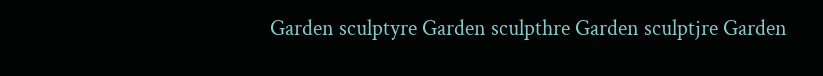Garden sculptyre Garden sculpthre Garden sculptjre Garden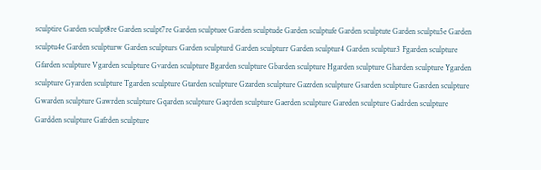sculptire Garden sculpt8re Garden sculpt7re Garden sculptuee Garden sculptude Garden sculptufe Garden sculptute Garden sculptu5e Garden sculptu4e Garden sculpturw Garden sculpturs Garden sculpturd Garden sculpturr Garden sculptur4 Garden sculptur3 Fgarden sculpture Gfarden sculpture Vgarden sculpture Gvarden sculpture Bgarden sculpture Gbarden sculpture Hgarden sculpture Gharden sculpture Ygarden sculpture Gyarden sculpture Tgarden sculpture Gtarden sculpture Gzarden sculpture Gazrden sculpture Gsarden sculpture Gasrden sculpture Gwarden sculpture Gawrden sculpture Gqarden sculpture Gaqrden sculpture Gaerden sculpture Gareden sculpture Gadrden sculpture Gardden sculpture Gafrden sculpture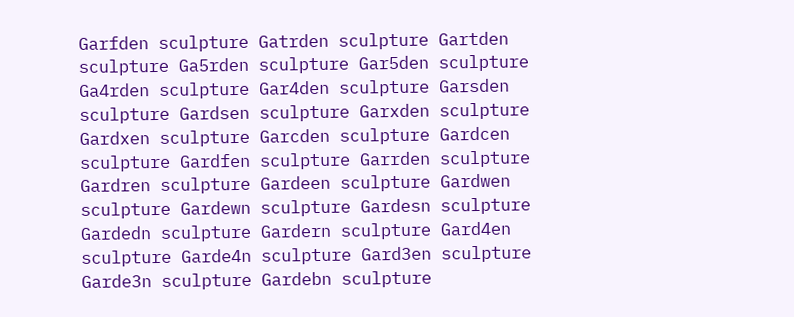Garfden sculpture Gatrden sculpture Gartden sculpture Ga5rden sculpture Gar5den sculpture Ga4rden sculpture Gar4den sculpture Garsden sculpture Gardsen sculpture Garxden sculpture Gardxen sculpture Garcden sculpture Gardcen sculpture Gardfen sculpture Garrden sculpture Gardren sculpture Gardeen sculpture Gardwen sculpture Gardewn sculpture Gardesn sculpture Gardedn sculpture Gardern sculpture Gard4en sculpture Garde4n sculpture Gard3en sculpture Garde3n sculpture Gardebn sculpture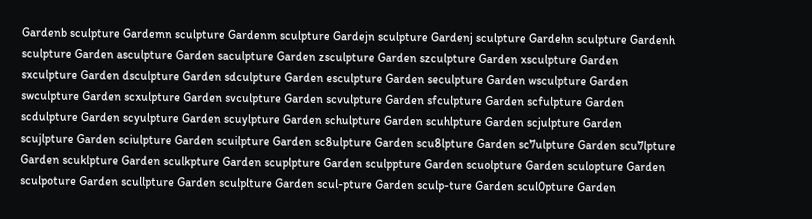Gardenb sculpture Gardemn sculpture Gardenm sculpture Gardejn sculpture Gardenj sculpture Gardehn sculpture Gardenh sculpture Garden asculpture Garden saculpture Garden zsculpture Garden szculpture Garden xsculpture Garden sxculpture Garden dsculpture Garden sdculpture Garden esculpture Garden seculpture Garden wsculpture Garden swculpture Garden scxulpture Garden svculpture Garden scvulpture Garden sfculpture Garden scfulpture Garden scdulpture Garden scyulpture Garden scuylpture Garden schulpture Garden scuhlpture Garden scjulpture Garden scujlpture Garden sciulpture Garden scuilpture Garden sc8ulpture Garden scu8lpture Garden sc7ulpture Garden scu7lpture Garden scuklpture Garden sculkpture Garden scuplpture Garden sculppture Garden scuolpture Garden sculopture Garden sculpoture Garden scullpture Garden sculplture Garden scul-pture Garden sculp-ture Garden scul0pture Garden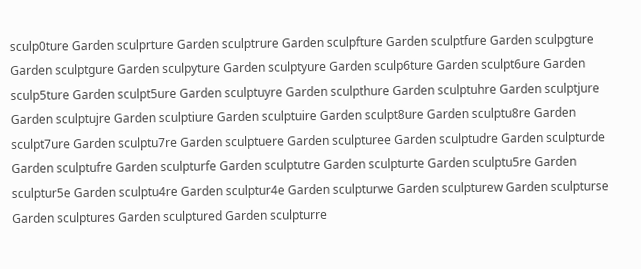sculp0ture Garden sculprture Garden sculptrure Garden sculpfture Garden sculptfure Garden sculpgture Garden sculptgure Garden sculpyture Garden sculptyure Garden sculp6ture Garden sculpt6ure Garden sculp5ture Garden sculpt5ure Garden sculptuyre Garden sculpthure Garden sculptuhre Garden sculptjure Garden sculptujre Garden sculptiure Garden sculptuire Garden sculpt8ure Garden sculptu8re Garden sculpt7ure Garden sculptu7re Garden sculptuere Garden sculpturee Garden sculptudre Garden sculpturde Garden sculptufre Garden sculpturfe Garden sculptutre Garden sculpturte Garden sculptu5re Garden sculptur5e Garden sculptu4re Garden sculptur4e Garden sculpturwe Garden sculpturew Garden sculpturse Garden sculptures Garden sculptured Garden sculpturre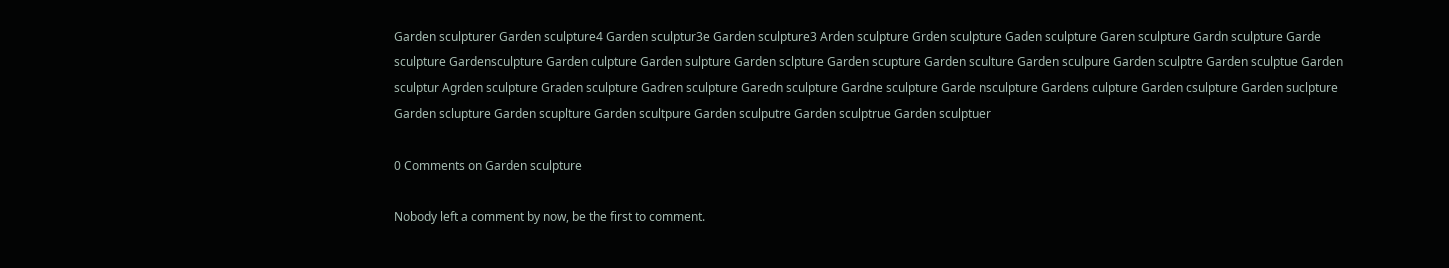Garden sculpturer Garden sculpture4 Garden sculptur3e Garden sculpture3 Arden sculpture Grden sculpture Gaden sculpture Garen sculpture Gardn sculpture Garde sculpture Gardensculpture Garden culpture Garden sulpture Garden sclpture Garden scupture Garden sculture Garden sculpure Garden sculptre Garden sculptue Garden sculptur Agrden sculpture Graden sculpture Gadren sculpture Garedn sculpture Gardne sculpture Garde nsculpture Gardens culpture Garden csulpture Garden suclpture Garden sclupture Garden scuplture Garden scultpure Garden sculputre Garden sculptrue Garden sculptuer

0 Comments on Garden sculpture

Nobody left a comment by now, be the first to comment.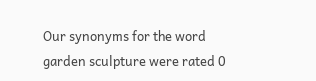Our synonyms for the word garden sculpture were rated 0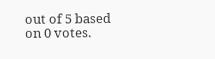out of 5 based on 0 votes.